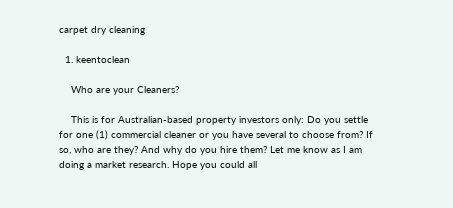carpet dry cleaning

  1. keentoclean

    Who are your Cleaners?

    This is for Australian-based property investors only: Do you settle for one (1) commercial cleaner or you have several to choose from? If so, who are they? And why do you hire them? Let me know as I am doing a market research. Hope you could all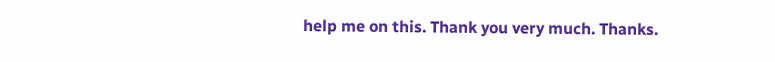help me on this. Thank you very much. Thanks.